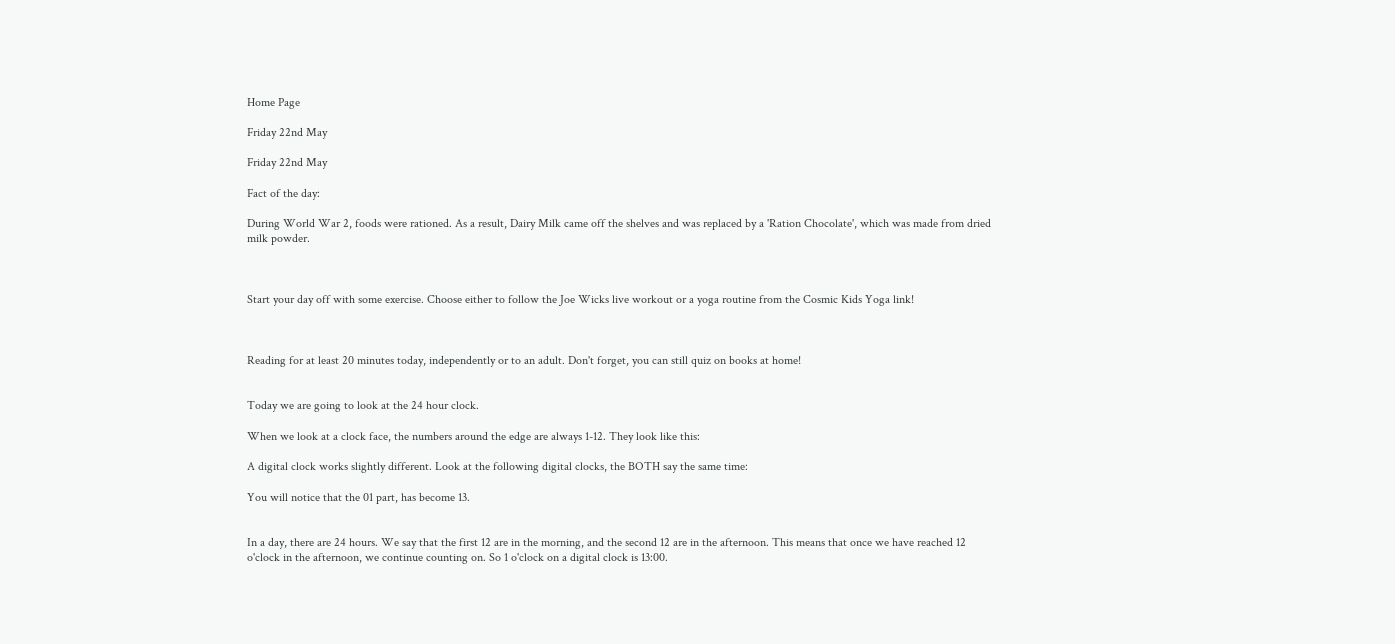Home Page

Friday 22nd May

Friday 22nd May

Fact of the day:

During World War 2, foods were rationed. As a result, Dairy Milk came off the shelves and was replaced by a 'Ration Chocolate', which was made from dried milk powder.



Start your day off with some exercise. Choose either to follow the Joe Wicks live workout or a yoga routine from the Cosmic Kids Yoga link!



Reading for at least 20 minutes today, independently or to an adult. Don't forget, you can still quiz on books at home!


Today we are going to look at the 24 hour clock.

When we look at a clock face, the numbers around the edge are always 1-12. They look like this:

A digital clock works slightly different. Look at the following digital clocks, the BOTH say the same time:

You will notice that the 01 part, has become 13.


In a day, there are 24 hours. We say that the first 12 are in the morning, and the second 12 are in the afternoon. This means that once we have reached 12 o'clock in the afternoon, we continue counting on. So 1 o'clock on a digital clock is 13:00.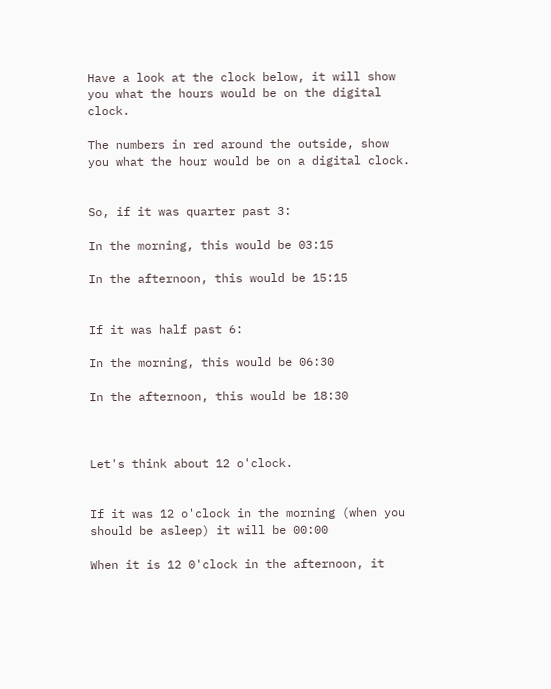Have a look at the clock below, it will show you what the hours would be on the digital clock.

The numbers in red around the outside, show you what the hour would be on a digital clock.


So, if it was quarter past 3:

In the morning, this would be 03:15

In the afternoon, this would be 15:15


If it was half past 6:

In the morning, this would be 06:30

In the afternoon, this would be 18:30



Let's think about 12 o'clock.


If it was 12 o'clock in the morning (when you should be asleep) it will be 00:00

When it is 12 0'clock in the afternoon, it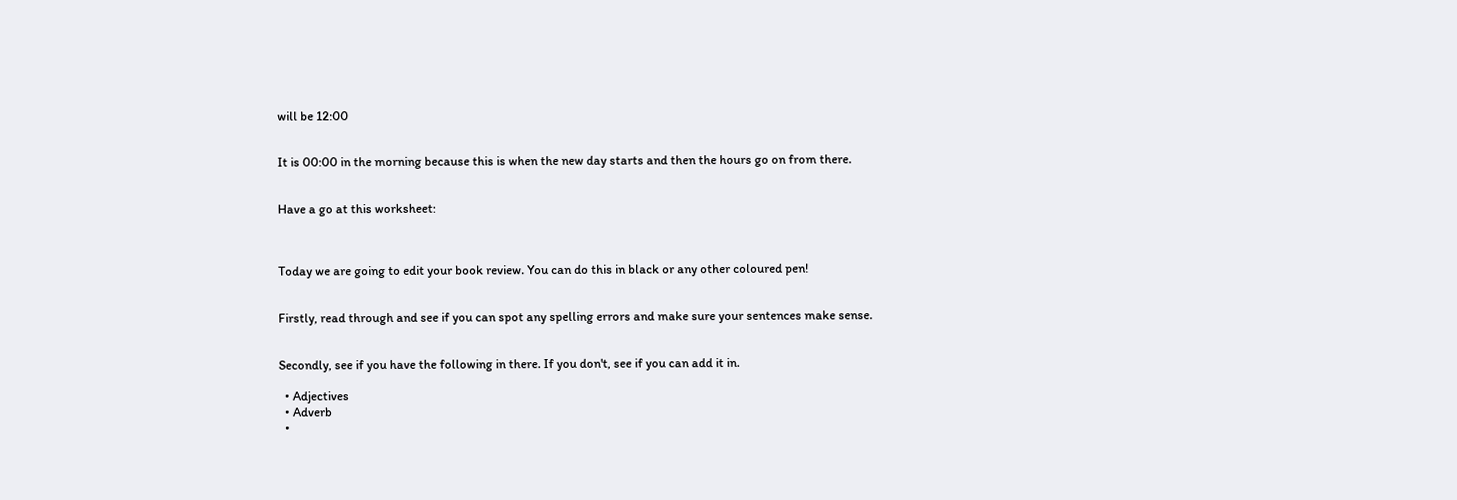will be 12:00


It is 00:00 in the morning because this is when the new day starts and then the hours go on from there.


Have a go at this worksheet:



Today we are going to edit your book review. You can do this in black or any other coloured pen!


Firstly, read through and see if you can spot any spelling errors and make sure your sentences make sense.


Secondly, see if you have the following in there. If you don't, see if you can add it in.

  • Adjectives
  • Adverb
  •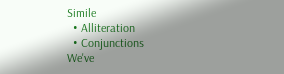Simile
  • Alliteration
  • Conjunctions
We've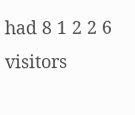had 8 1 2 2 6 visitors